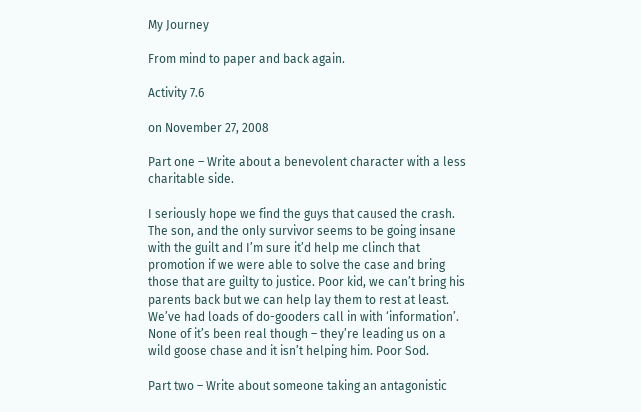My Journey

From mind to paper and back again.

Activity 7.6

on November 27, 2008

Part one – Write about a benevolent character with a less charitable side.

I seriously hope we find the guys that caused the crash. The son, and the only survivor seems to be going insane with the guilt and I’m sure it’d help me clinch that promotion if we were able to solve the case and bring those that are guilty to justice. Poor kid, we can’t bring his parents back but we can help lay them to rest at least. We’ve had loads of do-gooders call in with ‘information’. None of it’s been real though – they’re leading us on a wild goose chase and it isn’t helping him. Poor Sod.

Part two – Write about someone taking an antagonistic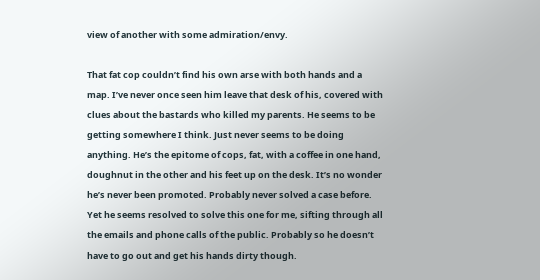view of another with some admiration/envy.

That fat cop couldn’t find his own arse with both hands and a map. I’ve never once seen him leave that desk of his, covered with clues about the bastards who killed my parents. He seems to be getting somewhere I think. Just never seems to be doing anything. He’s the epitome of cops, fat, with a coffee in one hand, doughnut in the other and his feet up on the desk. It’s no wonder he’s never been promoted. Probably never solved a case before. Yet he seems resolved to solve this one for me, sifting through all the emails and phone calls of the public. Probably so he doesn’t have to go out and get his hands dirty though.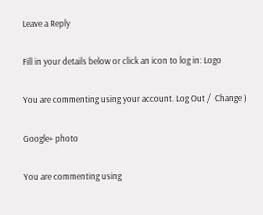Leave a Reply

Fill in your details below or click an icon to log in: Logo

You are commenting using your account. Log Out /  Change )

Google+ photo

You are commenting using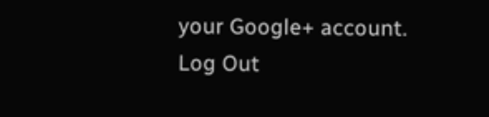your Google+ account. Log Out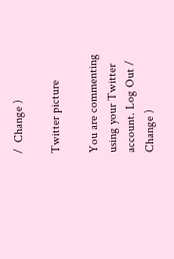/  Change )

Twitter picture

You are commenting using your Twitter account. Log Out /  Change )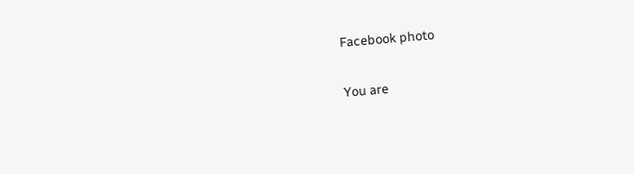Facebook photo

You are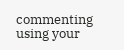commenting using your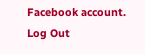Facebook account. Log Out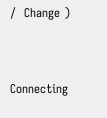/  Change )


Connecting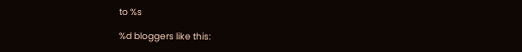to %s

%d bloggers like this: